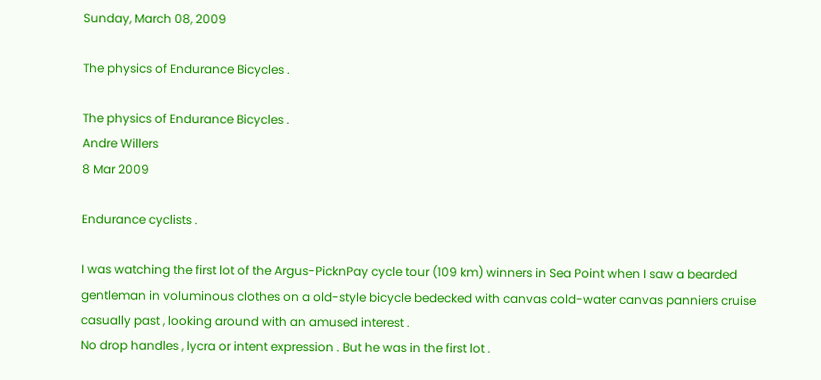Sunday, March 08, 2009

The physics of Endurance Bicycles .

The physics of Endurance Bicycles .
Andre Willers
8 Mar 2009

Endurance cyclists .

I was watching the first lot of the Argus-PicknPay cycle tour (109 km) winners in Sea Point when I saw a bearded gentleman in voluminous clothes on a old-style bicycle bedecked with canvas cold-water canvas panniers cruise casually past , looking around with an amused interest .
No drop handles , lycra or intent expression . But he was in the first lot .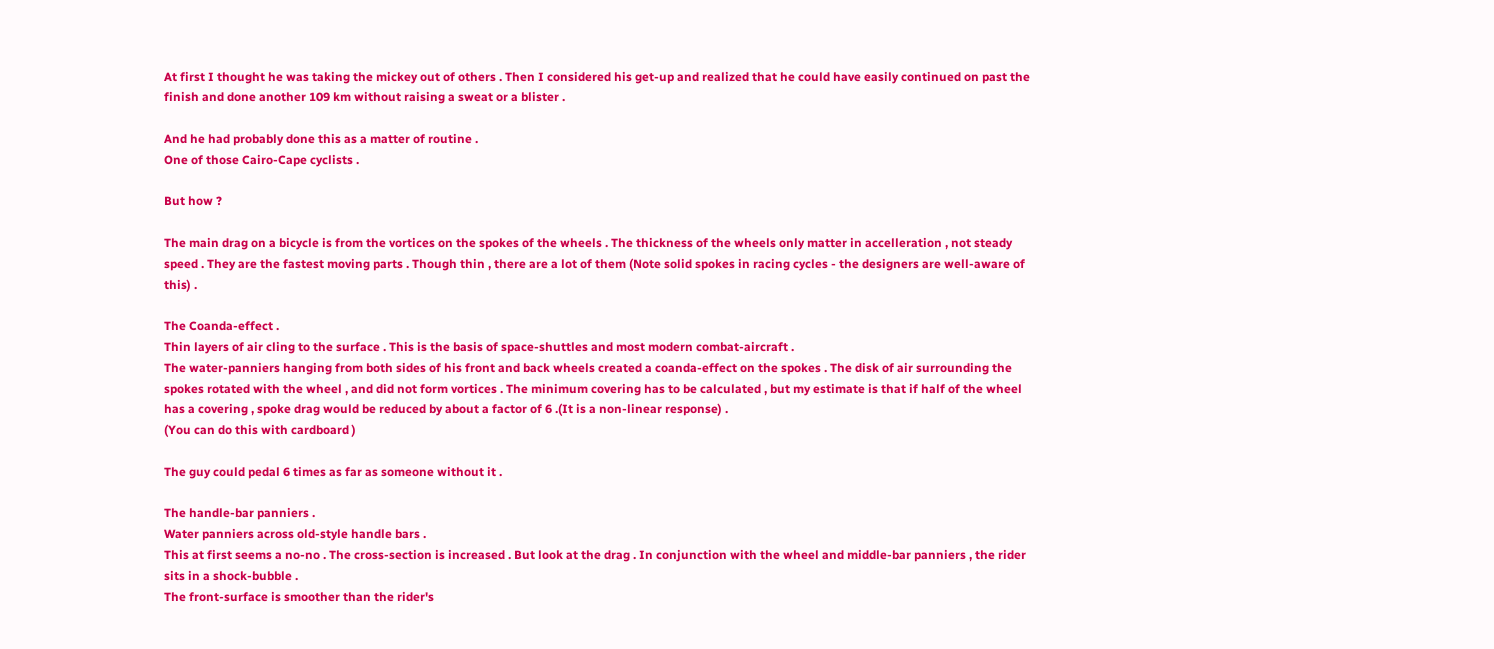At first I thought he was taking the mickey out of others . Then I considered his get-up and realized that he could have easily continued on past the finish and done another 109 km without raising a sweat or a blister .

And he had probably done this as a matter of routine .
One of those Cairo-Cape cyclists .

But how ?

The main drag on a bicycle is from the vortices on the spokes of the wheels . The thickness of the wheels only matter in accelleration , not steady speed . They are the fastest moving parts . Though thin , there are a lot of them (Note solid spokes in racing cycles - the designers are well-aware of this) .

The Coanda-effect .
Thin layers of air cling to the surface . This is the basis of space-shuttles and most modern combat-aircraft .
The water-panniers hanging from both sides of his front and back wheels created a coanda-effect on the spokes . The disk of air surrounding the spokes rotated with the wheel , and did not form vortices . The minimum covering has to be calculated , but my estimate is that if half of the wheel has a covering , spoke drag would be reduced by about a factor of 6 .(It is a non-linear response) .
(You can do this with cardboard )

The guy could pedal 6 times as far as someone without it .

The handle-bar panniers .
Water panniers across old-style handle bars .
This at first seems a no-no . The cross-section is increased . But look at the drag . In conjunction with the wheel and middle-bar panniers , the rider sits in a shock-bubble .
The front-surface is smoother than the rider's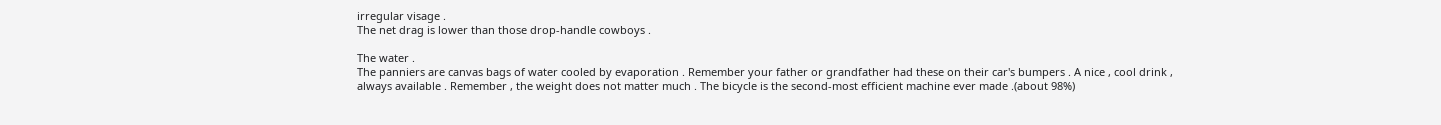irregular visage .
The net drag is lower than those drop-handle cowboys .

The water .
The panniers are canvas bags of water cooled by evaporation . Remember your father or grandfather had these on their car's bumpers . A nice , cool drink , always available . Remember , the weight does not matter much . The bicycle is the second-most efficient machine ever made .(about 98%)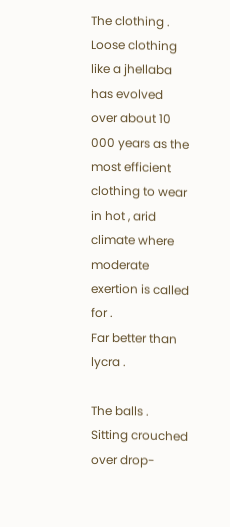The clothing .
Loose clothing like a jhellaba has evolved over about 10 000 years as the most efficient clothing to wear in hot , arid climate where moderate exertion is called for .
Far better than lycra .

The balls .
Sitting crouched over drop-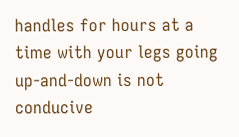handles for hours at a time with your legs going up-and-down is not conducive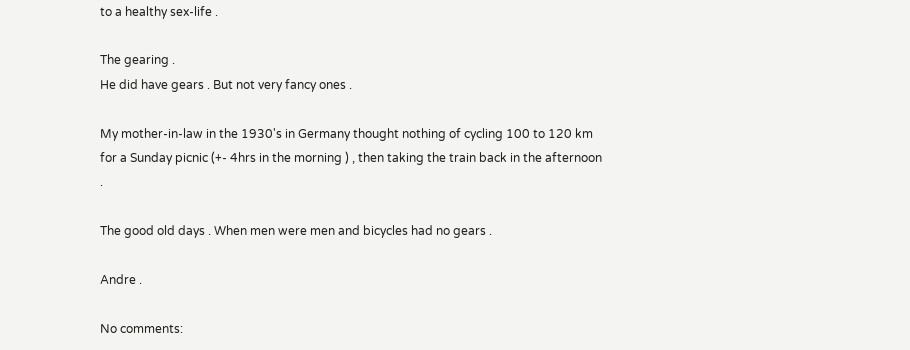to a healthy sex-life .

The gearing .
He did have gears . But not very fancy ones .

My mother-in-law in the 1930's in Germany thought nothing of cycling 100 to 120 km for a Sunday picnic (+- 4hrs in the morning ) , then taking the train back in the afternoon .

The good old days . When men were men and bicycles had no gears .

Andre .

No comments: